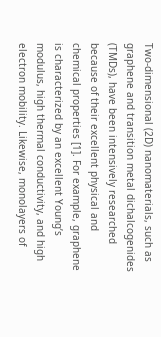Two-dimensional (2D) nanomaterials, such as graphene and transition metal dichalcogenides (TMDs), have been intensively researched because of their excellent physical and chemical properties [1]. For example, graphene is characterized by an excellent Young’s modulus, high thermal conductivity, and high electron mobility. Likewise, monolayers of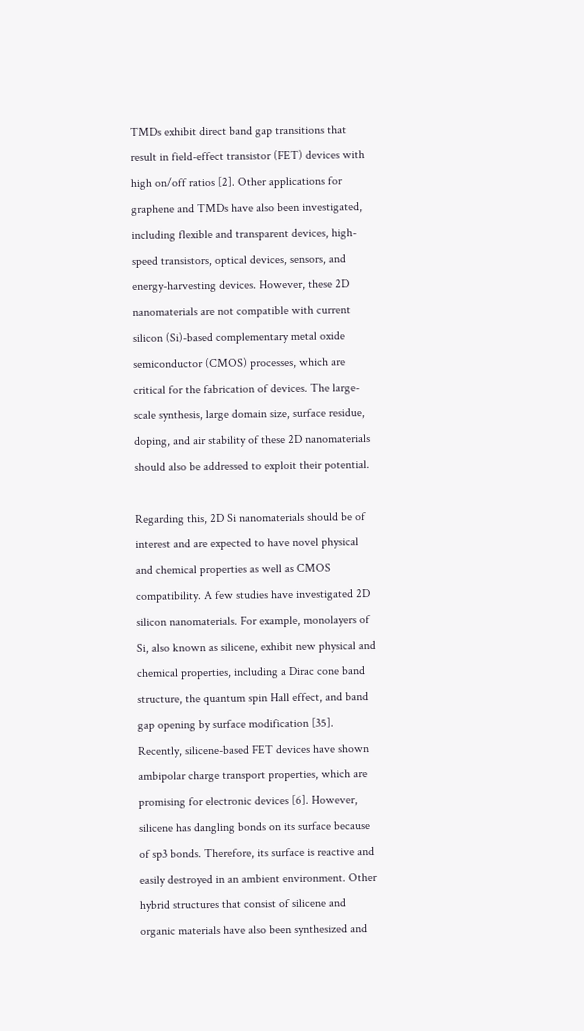TMDs exhibit direct band gap transitions that result in field-effect transistor (FET) devices with high on/off ratios [2]. Other applications for graphene and TMDs have also been investigated, including flexible and transparent devices, high-speed transistors, optical devices, sensors, and energy-harvesting devices. However, these 2D nanomaterials are not compatible with current silicon (Si)-based complementary metal oxide semiconductor (CMOS) processes, which are critical for the fabrication of devices. The large-scale synthesis, large domain size, surface residue, doping, and air stability of these 2D nanomaterials should also be addressed to exploit their potential.

Regarding this, 2D Si nanomaterials should be of interest and are expected to have novel physical and chemical properties as well as CMOS compatibility. A few studies have investigated 2D silicon nanomaterials. For example, monolayers of Si, also known as silicene, exhibit new physical and chemical properties, including a Dirac cone band structure, the quantum spin Hall effect, and band gap opening by surface modification [35]. Recently, silicene-based FET devices have shown ambipolar charge transport properties, which are promising for electronic devices [6]. However, silicene has dangling bonds on its surface because of sp3 bonds. Therefore, its surface is reactive and easily destroyed in an ambient environment. Other hybrid structures that consist of silicene and organic materials have also been synthesized and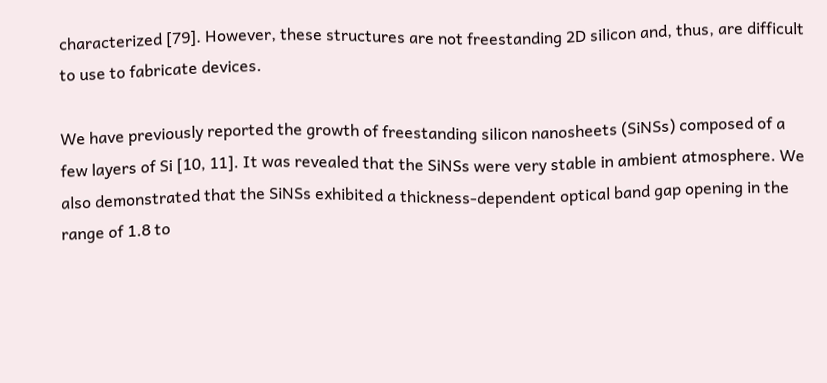characterized [79]. However, these structures are not freestanding 2D silicon and, thus, are difficult to use to fabricate devices.

We have previously reported the growth of freestanding silicon nanosheets (SiNSs) composed of a few layers of Si [10, 11]. It was revealed that the SiNSs were very stable in ambient atmosphere. We also demonstrated that the SiNSs exhibited a thickness-dependent optical band gap opening in the range of 1.8 to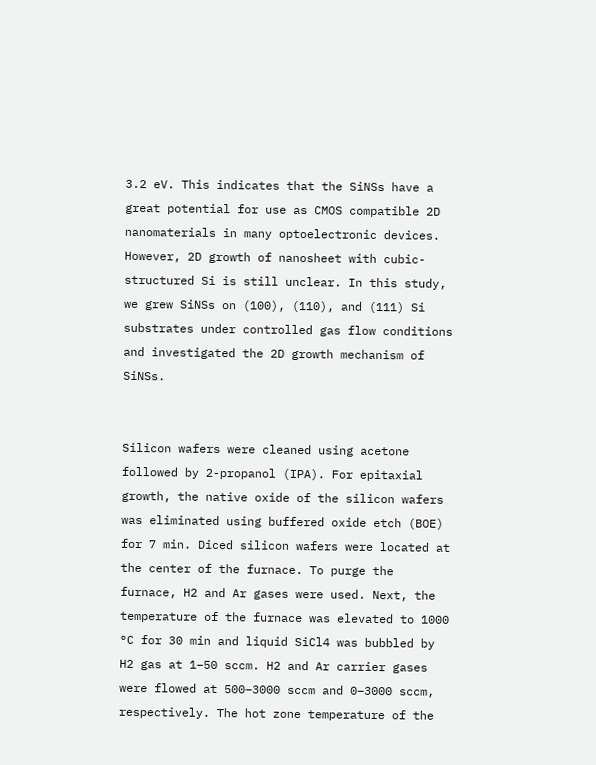3.2 eV. This indicates that the SiNSs have a great potential for use as CMOS compatible 2D nanomaterials in many optoelectronic devices. However, 2D growth of nanosheet with cubic-structured Si is still unclear. In this study, we grew SiNSs on (100), (110), and (111) Si substrates under controlled gas flow conditions and investigated the 2D growth mechanism of SiNSs.


Silicon wafers were cleaned using acetone followed by 2-propanol (IPA). For epitaxial growth, the native oxide of the silicon wafers was eliminated using buffered oxide etch (BOE) for 7 min. Diced silicon wafers were located at the center of the furnace. To purge the furnace, H2 and Ar gases were used. Next, the temperature of the furnace was elevated to 1000 °C for 30 min and liquid SiCl4 was bubbled by H2 gas at 1–50 sccm. H2 and Ar carrier gases were flowed at 500–3000 sccm and 0–3000 sccm, respectively. The hot zone temperature of the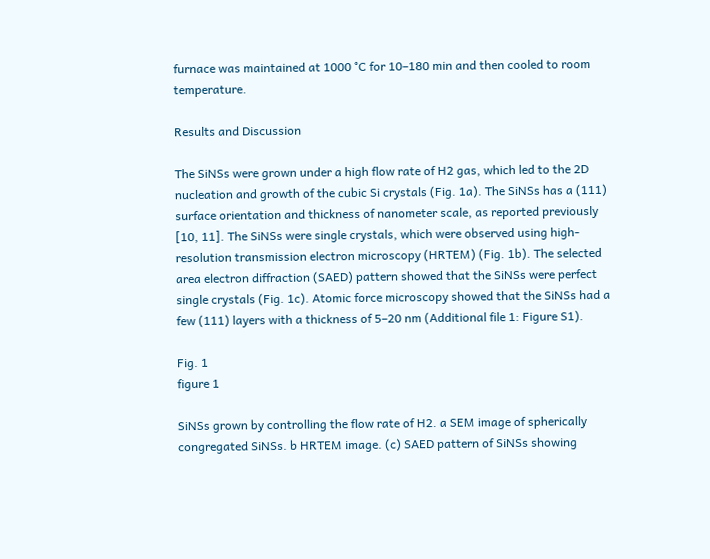furnace was maintained at 1000 °C for 10–180 min and then cooled to room temperature.

Results and Discussion

The SiNSs were grown under a high flow rate of H2 gas, which led to the 2D nucleation and growth of the cubic Si crystals (Fig. 1a). The SiNSs has a (111) surface orientation and thickness of nanometer scale, as reported previously [10, 11]. The SiNSs were single crystals, which were observed using high-resolution transmission electron microscopy (HRTEM) (Fig. 1b). The selected area electron diffraction (SAED) pattern showed that the SiNSs were perfect single crystals (Fig. 1c). Atomic force microscopy showed that the SiNSs had a few (111) layers with a thickness of 5–20 nm (Additional file 1: Figure S1).

Fig. 1
figure 1

SiNSs grown by controlling the flow rate of H2. a SEM image of spherically congregated SiNSs. b HRTEM image. (c) SAED pattern of SiNSs showing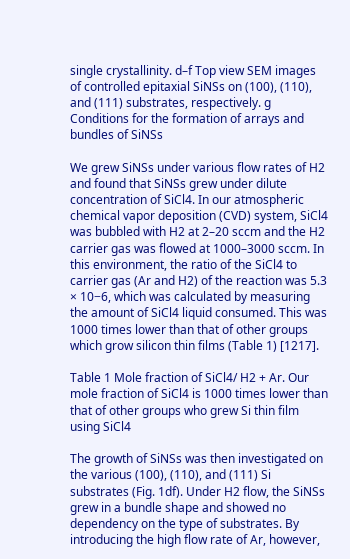single crystallinity. d–f Top view SEM images of controlled epitaxial SiNSs on (100), (110), and (111) substrates, respectively. g Conditions for the formation of arrays and bundles of SiNSs

We grew SiNSs under various flow rates of H2 and found that SiNSs grew under dilute concentration of SiCl4. In our atmospheric chemical vapor deposition (CVD) system, SiCl4 was bubbled with H2 at 2–20 sccm and the H2 carrier gas was flowed at 1000–3000 sccm. In this environment, the ratio of the SiCl4 to carrier gas (Ar and H2) of the reaction was 5.3 × 10−6, which was calculated by measuring the amount of SiCl4 liquid consumed. This was 1000 times lower than that of other groups which grow silicon thin films (Table 1) [1217].

Table 1 Mole fraction of SiCl4/ H2 + Ar. Our mole fraction of SiCl4 is 1000 times lower than that of other groups who grew Si thin film using SiCl4

The growth of SiNSs was then investigated on the various (100), (110), and (111) Si substrates (Fig. 1df). Under H2 flow, the SiNSs grew in a bundle shape and showed no dependency on the type of substrates. By introducing the high flow rate of Ar, however,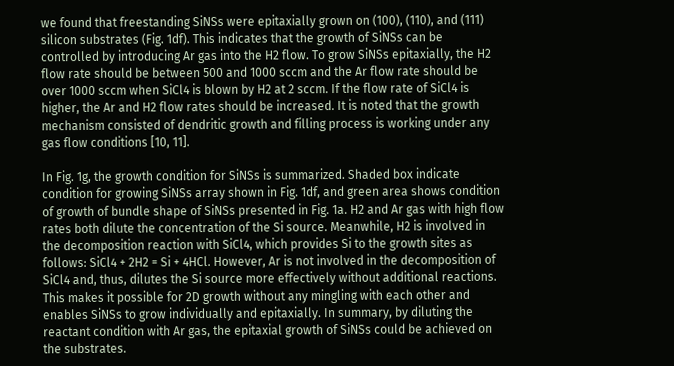we found that freestanding SiNSs were epitaxially grown on (100), (110), and (111) silicon substrates (Fig. 1df). This indicates that the growth of SiNSs can be controlled by introducing Ar gas into the H2 flow. To grow SiNSs epitaxially, the H2 flow rate should be between 500 and 1000 sccm and the Ar flow rate should be over 1000 sccm when SiCl4 is blown by H2 at 2 sccm. If the flow rate of SiCl4 is higher, the Ar and H2 flow rates should be increased. It is noted that the growth mechanism consisted of dendritic growth and filling process is working under any gas flow conditions [10, 11].

In Fig. 1g, the growth condition for SiNSs is summarized. Shaded box indicate condition for growing SiNSs array shown in Fig. 1df, and green area shows condition of growth of bundle shape of SiNSs presented in Fig. 1a. H2 and Ar gas with high flow rates both dilute the concentration of the Si source. Meanwhile, H2 is involved in the decomposition reaction with SiCl4, which provides Si to the growth sites as follows: SiCl4 + 2H2 = Si + 4HCl. However, Ar is not involved in the decomposition of SiCl4 and, thus, dilutes the Si source more effectively without additional reactions. This makes it possible for 2D growth without any mingling with each other and enables SiNSs to grow individually and epitaxially. In summary, by diluting the reactant condition with Ar gas, the epitaxial growth of SiNSs could be achieved on the substrates.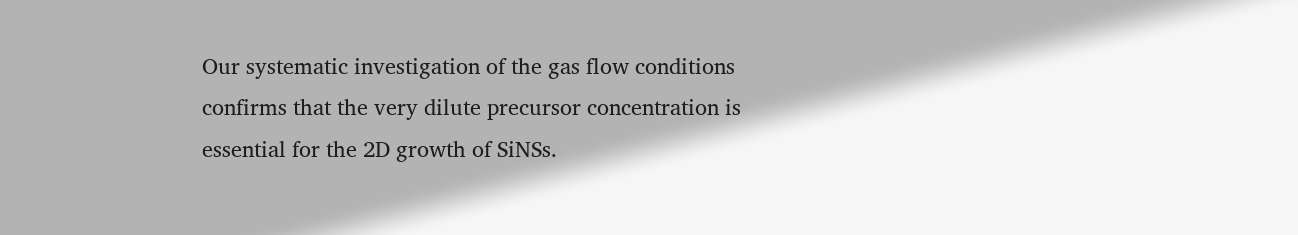Our systematic investigation of the gas flow conditions confirms that the very dilute precursor concentration is essential for the 2D growth of SiNSs.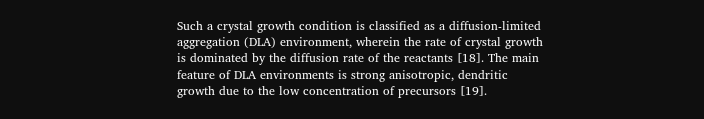Such a crystal growth condition is classified as a diffusion-limited aggregation (DLA) environment, wherein the rate of crystal growth is dominated by the diffusion rate of the reactants [18]. The main feature of DLA environments is strong anisotropic, dendritic growth due to the low concentration of precursors [19].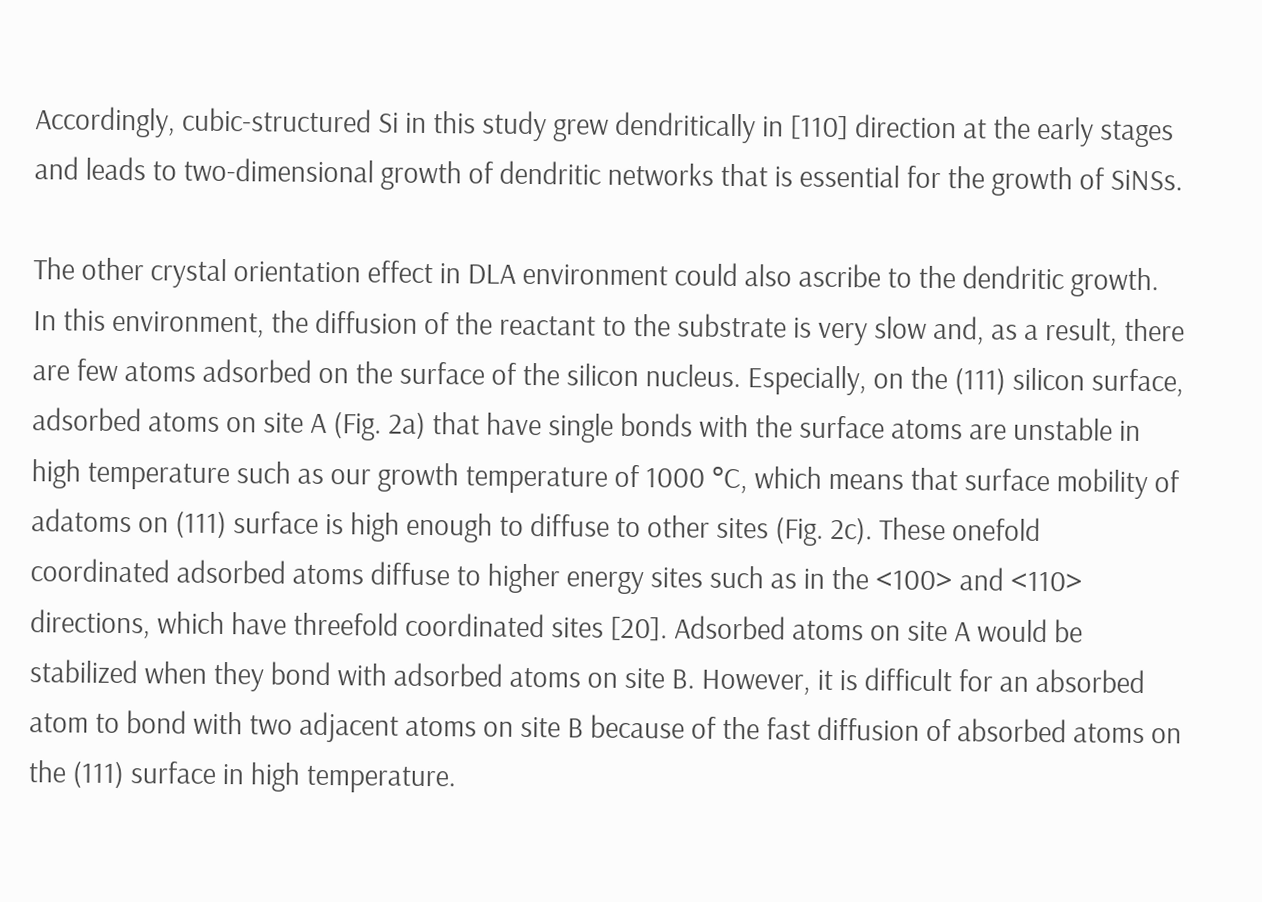Accordingly, cubic-structured Si in this study grew dendritically in [110] direction at the early stages and leads to two-dimensional growth of dendritic networks that is essential for the growth of SiNSs.

The other crystal orientation effect in DLA environment could also ascribe to the dendritic growth. In this environment, the diffusion of the reactant to the substrate is very slow and, as a result, there are few atoms adsorbed on the surface of the silicon nucleus. Especially, on the (111) silicon surface, adsorbed atoms on site A (Fig. 2a) that have single bonds with the surface atoms are unstable in high temperature such as our growth temperature of 1000 °C, which means that surface mobility of adatoms on (111) surface is high enough to diffuse to other sites (Fig. 2c). These onefold coordinated adsorbed atoms diffuse to higher energy sites such as in the <100> and <110> directions, which have threefold coordinated sites [20]. Adsorbed atoms on site A would be stabilized when they bond with adsorbed atoms on site B. However, it is difficult for an absorbed atom to bond with two adjacent atoms on site B because of the fast diffusion of absorbed atoms on the (111) surface in high temperature.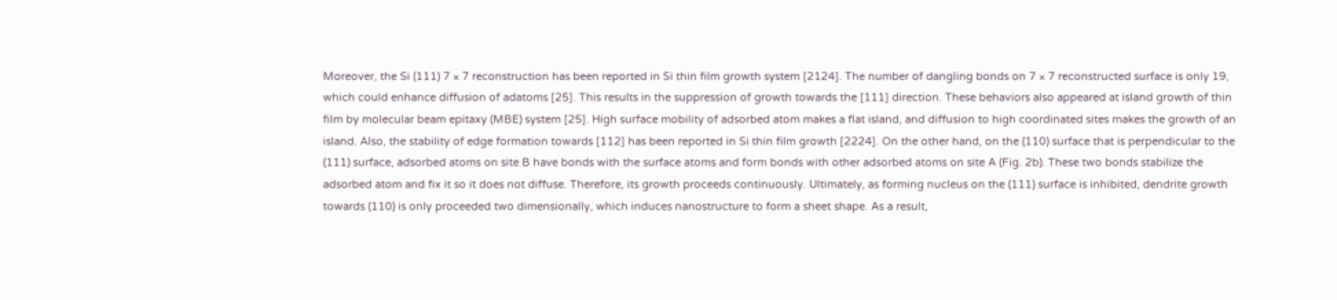Moreover, the Si (111) 7 × 7 reconstruction has been reported in Si thin film growth system [2124]. The number of dangling bonds on 7 × 7 reconstructed surface is only 19, which could enhance diffusion of adatoms [25]. This results in the suppression of growth towards the [111] direction. These behaviors also appeared at island growth of thin film by molecular beam epitaxy (MBE) system [25]. High surface mobility of adsorbed atom makes a flat island, and diffusion to high coordinated sites makes the growth of an island. Also, the stability of edge formation towards [112] has been reported in Si thin film growth [2224]. On the other hand, on the (110) surface that is perpendicular to the (111) surface, adsorbed atoms on site B have bonds with the surface atoms and form bonds with other adsorbed atoms on site A (Fig. 2b). These two bonds stabilize the adsorbed atom and fix it so it does not diffuse. Therefore, its growth proceeds continuously. Ultimately, as forming nucleus on the (111) surface is inhibited, dendrite growth towards (110) is only proceeded two dimensionally, which induces nanostructure to form a sheet shape. As a result,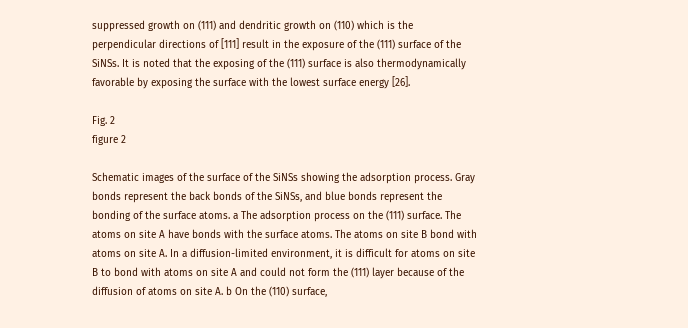suppressed growth on (111) and dendritic growth on (110) which is the perpendicular directions of [111] result in the exposure of the (111) surface of the SiNSs. It is noted that the exposing of the (111) surface is also thermodynamically favorable by exposing the surface with the lowest surface energy [26].

Fig. 2
figure 2

Schematic images of the surface of the SiNSs showing the adsorption process. Gray bonds represent the back bonds of the SiNSs, and blue bonds represent the bonding of the surface atoms. a The adsorption process on the (111) surface. The atoms on site A have bonds with the surface atoms. The atoms on site B bond with atoms on site A. In a diffusion-limited environment, it is difficult for atoms on site B to bond with atoms on site A and could not form the (111) layer because of the diffusion of atoms on site A. b On the (110) surface,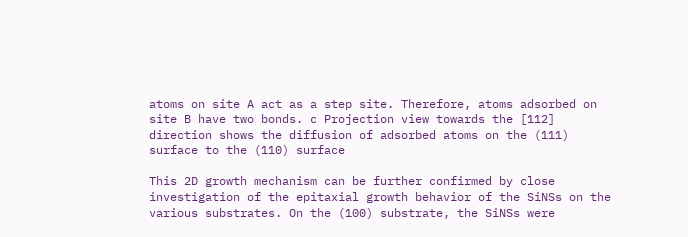atoms on site A act as a step site. Therefore, atoms adsorbed on site B have two bonds. c Projection view towards the [112] direction shows the diffusion of adsorbed atoms on the (111) surface to the (110) surface

This 2D growth mechanism can be further confirmed by close investigation of the epitaxial growth behavior of the SiNSs on the various substrates. On the (100) substrate, the SiNSs were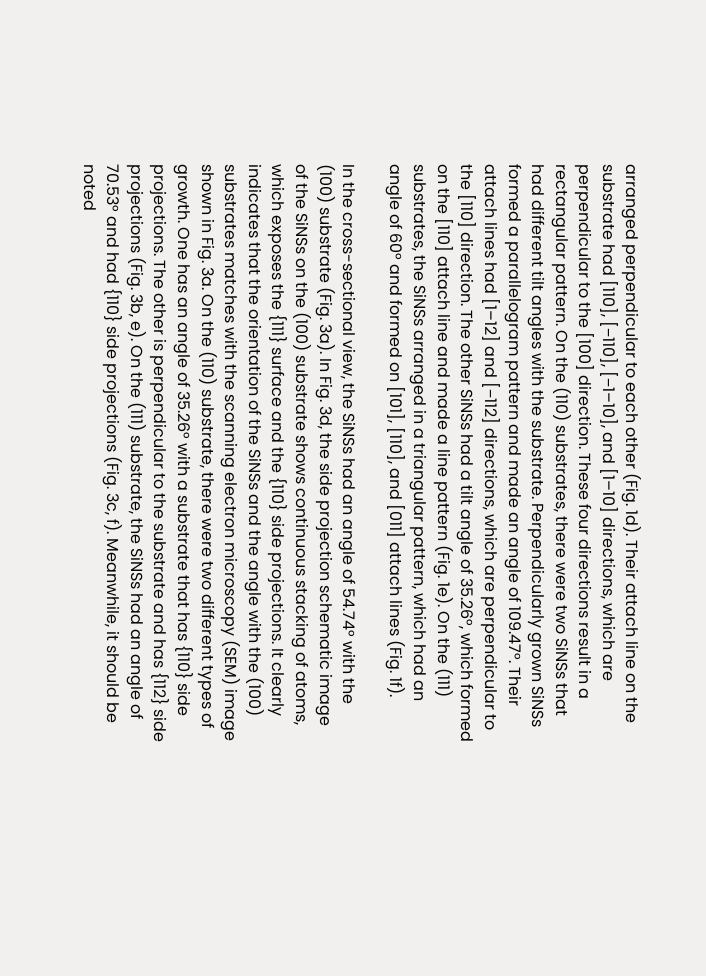arranged perpendicular to each other (Fig. 1d). Their attach line on the substrate had [110], [−110], [−1–10], and [1–10] directions, which are perpendicular to the [100] direction. These four directions result in a rectangular pattern. On the (110) substrates, there were two SiNSs that had different tilt angles with the substrate. Perpendicularly grown SiNSs formed a parallelogram pattern and made an angle of 109.47°. Their attach lines had [1–12] and [−112] directions, which are perpendicular to the [110] direction. The other SiNSs had a tilt angle of 35.26°, which formed on the [110] attach line and made a line pattern (Fig. 1e). On the (111) substrates, the SiNSs arranged in a triangular pattern, which had an angle of 60° and formed on [101], [110], and [011] attach lines (Fig. 1f).

In the cross-sectional view, the SiNSs had an angle of 54.74° with the (100) substrate (Fig. 3a). In Fig. 3d, the side projection schematic image of the SiNSs on the (100) substrate shows continuous stacking of atoms, which exposes the {111} surface and the {110} side projections. It clearly indicates that the orientation of the SiNSs and the angle with the (100) substrates matches with the scanning electron microscopy (SEM) image shown in Fig. 3a. On the (110) substrate, there were two different types of growth. One has an angle of 35.26° with a substrate that has {110} side projections. The other is perpendicular to the substrate and has {112} side projections (Fig. 3b, e). On the (111) substrate, the SiNSs had an angle of 70.53° and had {110} side projections (Fig. 3c, f). Meanwhile, it should be noted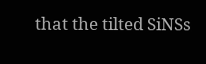that the tilted SiNSs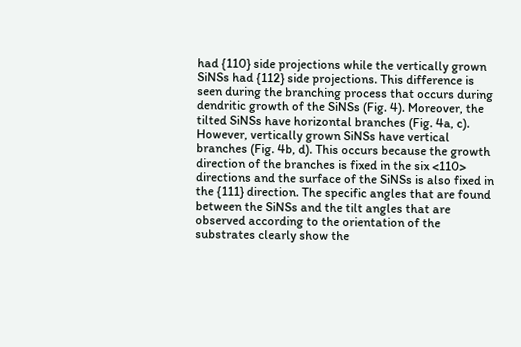had {110} side projections while the vertically grown SiNSs had {112} side projections. This difference is seen during the branching process that occurs during dendritic growth of the SiNSs (Fig. 4). Moreover, the tilted SiNSs have horizontal branches (Fig. 4a, c). However, vertically grown SiNSs have vertical branches (Fig. 4b, d). This occurs because the growth direction of the branches is fixed in the six <110> directions and the surface of the SiNSs is also fixed in the {111} direction. The specific angles that are found between the SiNSs and the tilt angles that are observed according to the orientation of the substrates clearly show the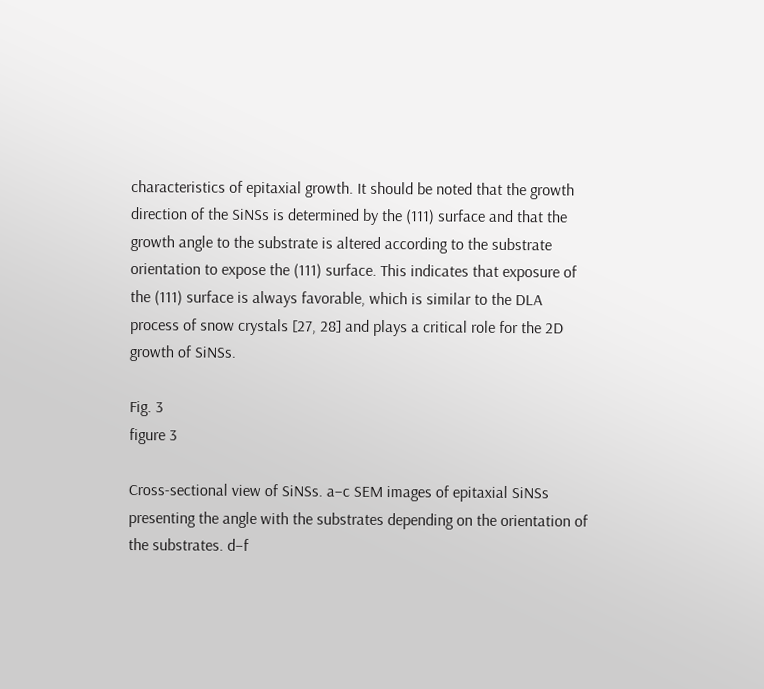characteristics of epitaxial growth. It should be noted that the growth direction of the SiNSs is determined by the (111) surface and that the growth angle to the substrate is altered according to the substrate orientation to expose the (111) surface. This indicates that exposure of the (111) surface is always favorable, which is similar to the DLA process of snow crystals [27, 28] and plays a critical role for the 2D growth of SiNSs.

Fig. 3
figure 3

Cross-sectional view of SiNSs. a–c SEM images of epitaxial SiNSs presenting the angle with the substrates depending on the orientation of the substrates. d–f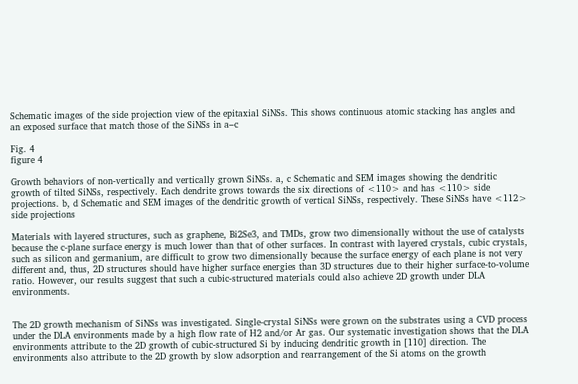Schematic images of the side projection view of the epitaxial SiNSs. This shows continuous atomic stacking has angles and an exposed surface that match those of the SiNSs in a–c

Fig. 4
figure 4

Growth behaviors of non-vertically and vertically grown SiNSs. a, c Schematic and SEM images showing the dendritic growth of tilted SiNSs, respectively. Each dendrite grows towards the six directions of <110> and has <110> side projections. b, d Schematic and SEM images of the dendritic growth of vertical SiNSs, respectively. These SiNSs have <112> side projections

Materials with layered structures, such as graphene, Bi2Se3, and TMDs, grow two dimensionally without the use of catalysts because the c-plane surface energy is much lower than that of other surfaces. In contrast with layered crystals, cubic crystals, such as silicon and germanium, are difficult to grow two dimensionally because the surface energy of each plane is not very different and, thus, 2D structures should have higher surface energies than 3D structures due to their higher surface-to-volume ratio. However, our results suggest that such a cubic-structured materials could also achieve 2D growth under DLA environments.


The 2D growth mechanism of SiNSs was investigated. Single-crystal SiNSs were grown on the substrates using a CVD process under the DLA environments made by a high flow rate of H2 and/or Ar gas. Our systematic investigation shows that the DLA environments attribute to the 2D growth of cubic-structured Si by inducing dendritic growth in [110] direction. The environments also attribute to the 2D growth by slow adsorption and rearrangement of the Si atoms on the growth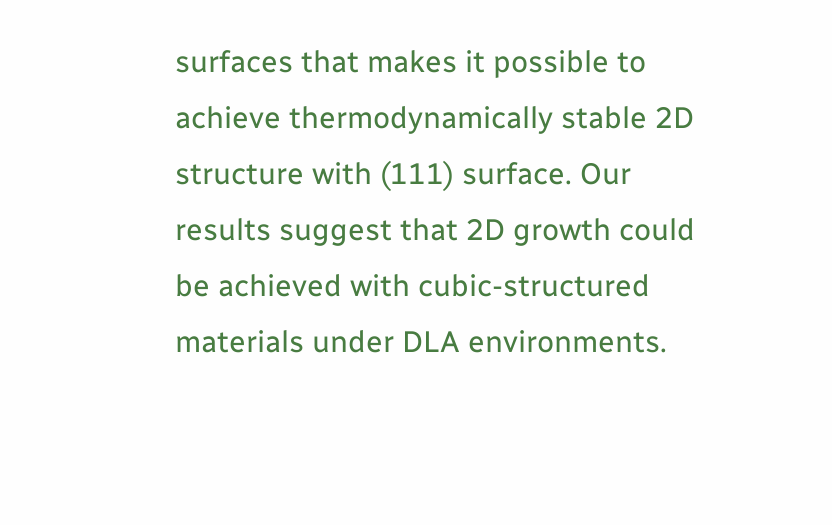surfaces that makes it possible to achieve thermodynamically stable 2D structure with (111) surface. Our results suggest that 2D growth could be achieved with cubic-structured materials under DLA environments.